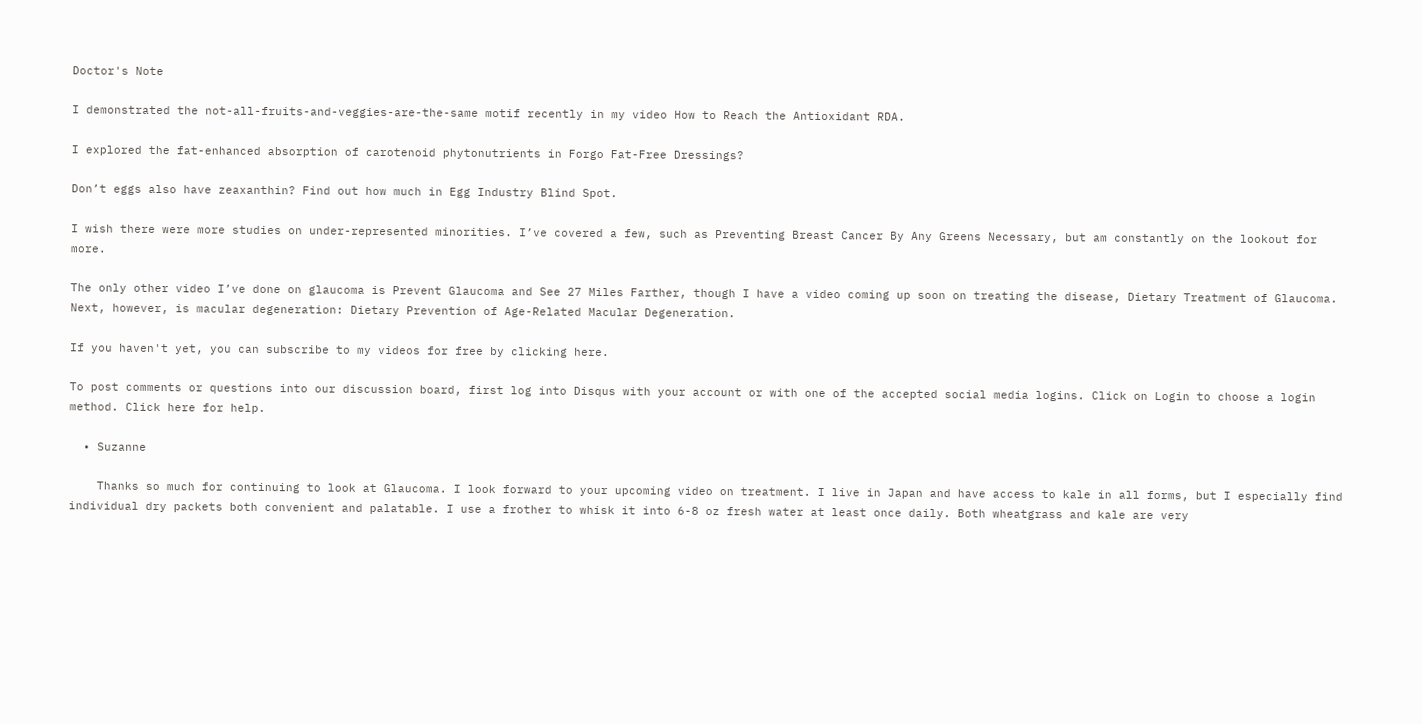Doctor's Note

I demonstrated the not-all-fruits-and-veggies-are-the-same motif recently in my video How to Reach the Antioxidant RDA.

I explored the fat-enhanced absorption of carotenoid phytonutrients in Forgo Fat-Free Dressings?

Don’t eggs also have zeaxanthin? Find out how much in Egg Industry Blind Spot.

I wish there were more studies on under-represented minorities. I’ve covered a few, such as Preventing Breast Cancer By Any Greens Necessary, but am constantly on the lookout for more.

The only other video I’ve done on glaucoma is Prevent Glaucoma and See 27 Miles Farther, though I have a video coming up soon on treating the disease, Dietary Treatment of Glaucoma. Next, however, is macular degeneration: Dietary Prevention of Age-Related Macular Degeneration.

If you haven't yet, you can subscribe to my videos for free by clicking here.

To post comments or questions into our discussion board, first log into Disqus with your account or with one of the accepted social media logins. Click on Login to choose a login method. Click here for help.

  • Suzanne

    Thanks so much for continuing to look at Glaucoma. I look forward to your upcoming video on treatment. I live in Japan and have access to kale in all forms, but I especially find individual dry packets both convenient and palatable. I use a frother to whisk it into 6-8 oz fresh water at least once daily. Both wheatgrass and kale are very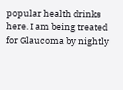popular health drinks here. I am being treated for Glaucoma by nightly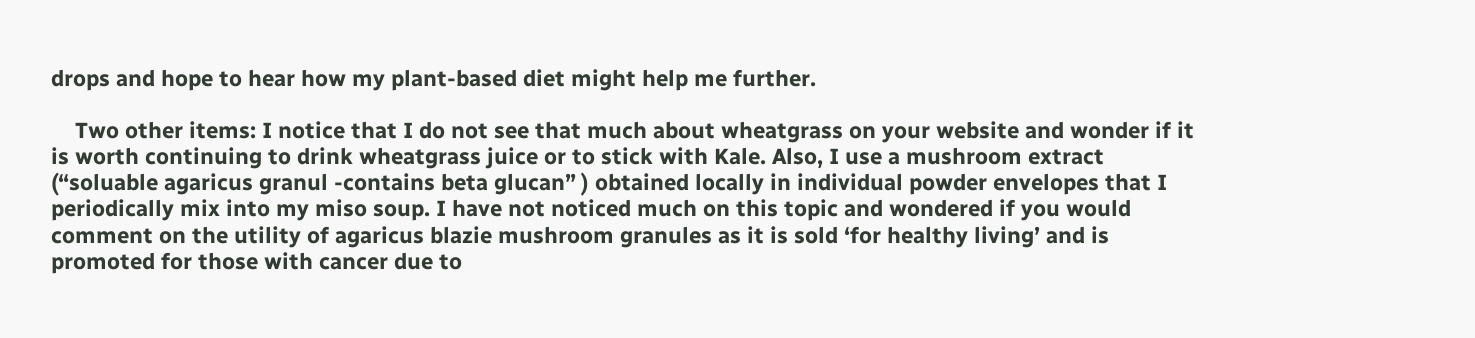drops and hope to hear how my plant-based diet might help me further.

    Two other items: I notice that I do not see that much about wheatgrass on your website and wonder if it is worth continuing to drink wheatgrass juice or to stick with Kale. Also, I use a mushroom extract (“soluable agaricus granul -contains beta glucan” ) obtained locally in individual powder envelopes that I periodically mix into my miso soup. I have not noticed much on this topic and wondered if you would comment on the utility of agaricus blazie mushroom granules as it is sold ‘for healthy living’ and is promoted for those with cancer due to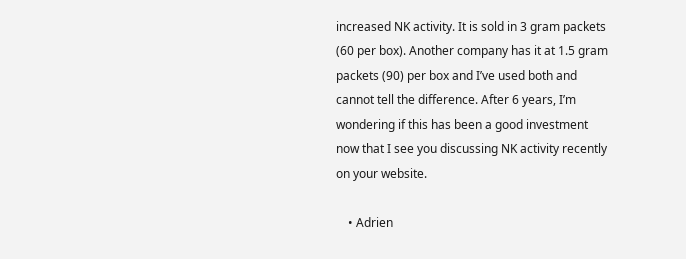increased NK activity. It is sold in 3 gram packets (60 per box). Another company has it at 1.5 gram packets (90) per box and I’ve used both and cannot tell the difference. After 6 years, I’m wondering if this has been a good investment now that I see you discussing NK activity recently on your website.

    • Adrien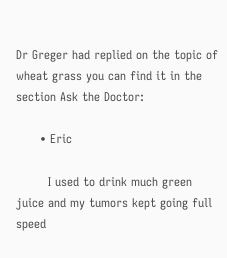Dr Greger had replied on the topic of wheat grass you can find it in the section Ask the Doctor:

      • Eric

        I used to drink much green juice and my tumors kept going full speed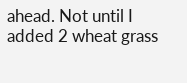ahead. Not until I added 2 wheat grass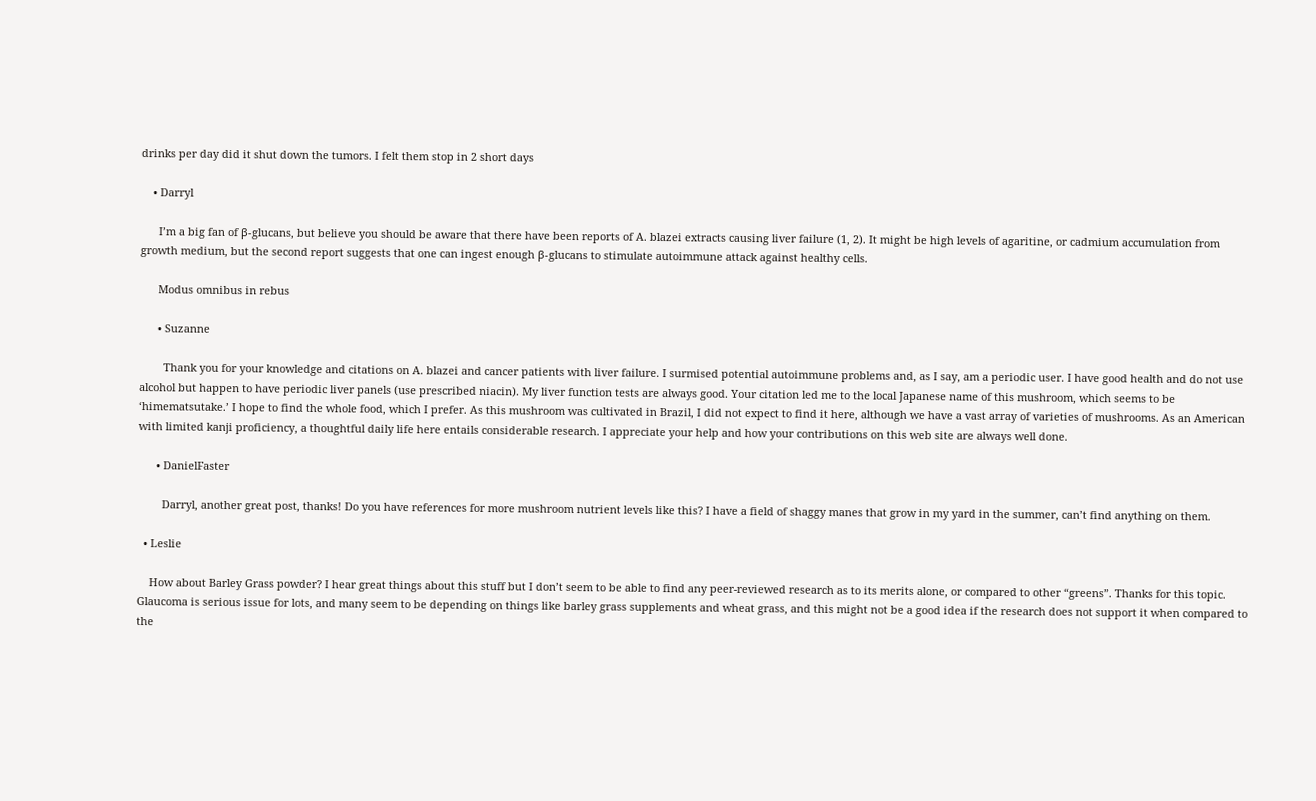drinks per day did it shut down the tumors. I felt them stop in 2 short days

    • Darryl

      I’m a big fan of β-glucans, but believe you should be aware that there have been reports of A. blazei extracts causing liver failure (1, 2). It might be high levels of agaritine, or cadmium accumulation from growth medium, but the second report suggests that one can ingest enough β-glucans to stimulate autoimmune attack against healthy cells.

      Modus omnibus in rebus

      • Suzanne

        Thank you for your knowledge and citations on A. blazei and cancer patients with liver failure. I surmised potential autoimmune problems and, as I say, am a periodic user. I have good health and do not use alcohol but happen to have periodic liver panels (use prescribed niacin). My liver function tests are always good. Your citation led me to the local Japanese name of this mushroom, which seems to be ‘himematsutake.’ I hope to find the whole food, which I prefer. As this mushroom was cultivated in Brazil, I did not expect to find it here, although we have a vast array of varieties of mushrooms. As an American with limited kanji proficiency, a thoughtful daily life here entails considerable research. I appreciate your help and how your contributions on this web site are always well done.

      • DanielFaster

        Darryl, another great post, thanks! Do you have references for more mushroom nutrient levels like this? I have a field of shaggy manes that grow in my yard in the summer, can’t find anything on them.

  • Leslie

    How about Barley Grass powder? I hear great things about this stuff but I don’t seem to be able to find any peer-reviewed research as to its merits alone, or compared to other “greens”. Thanks for this topic. Glaucoma is serious issue for lots, and many seem to be depending on things like barley grass supplements and wheat grass, and this might not be a good idea if the research does not support it when compared to the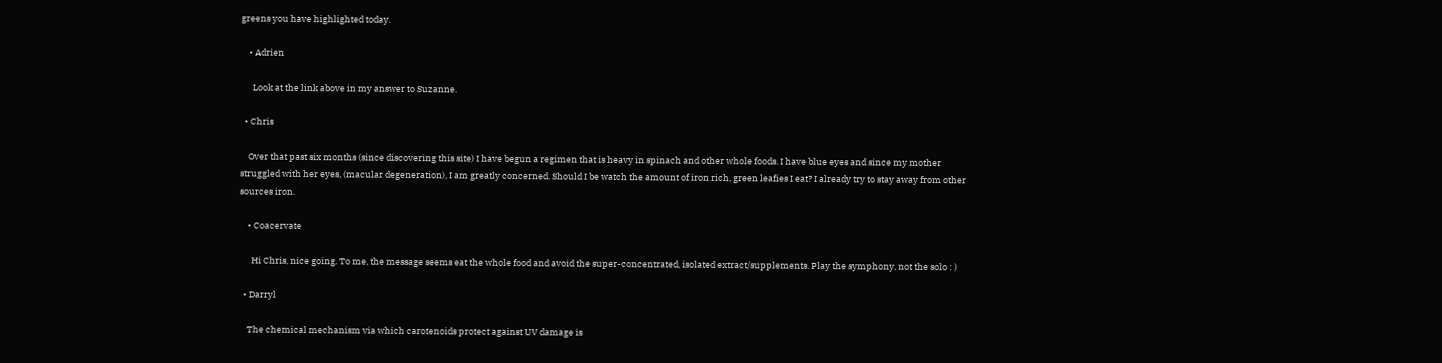greens you have highlighted today.

    • Adrien

      Look at the link above in my answer to Suzanne.

  • Chris

    Over that past six months (since discovering this site) I have begun a regimen that is heavy in spinach and other whole foods. I have blue eyes and since my mother struggled with her eyes, (macular degeneration), I am greatly concerned. Should I be watch the amount of iron rich, green leafies I eat? I already try to stay away from other sources iron.

    • Coacervate

      Hi Chris, nice going. To me, the message seems eat the whole food and avoid the super-concentrated, isolated extract/supplements. Play the symphony, not the solo : )

  • Darryl

    The chemical mechanism via which carotenoids protect against UV damage is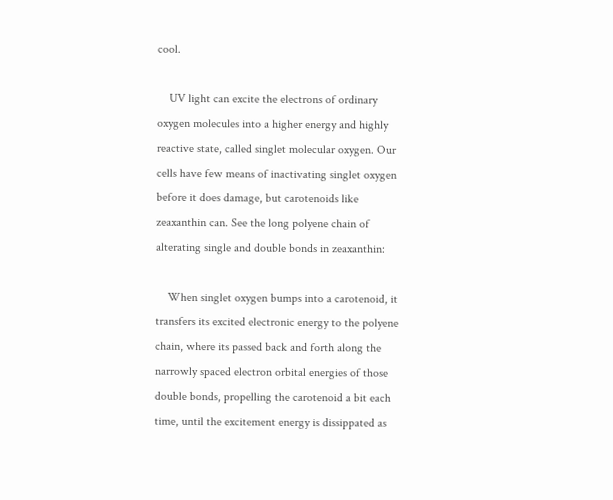cool.

    UV light can excite the electrons of ordinary oxygen molecules into a higher energy and highly reactive state, called singlet molecular oxygen. Our cells have few means of inactivating singlet oxygen before it does damage, but carotenoids like zeaxanthin can. See the long polyene chain of alterating single and double bonds in zeaxanthin:

    When singlet oxygen bumps into a carotenoid, it transfers its excited electronic energy to the polyene chain, where its passed back and forth along the narrowly spaced electron orbital energies of those double bonds, propelling the carotenoid a bit each time, until the excitement energy is dissippated as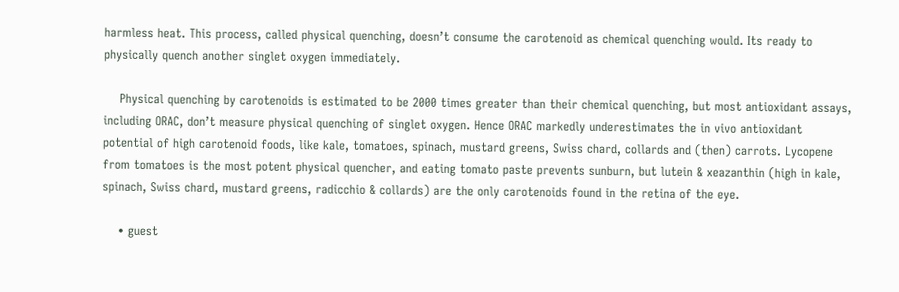harmless heat. This process, called physical quenching, doesn’t consume the carotenoid as chemical quenching would. Its ready to physically quench another singlet oxygen immediately.

    Physical quenching by carotenoids is estimated to be 2000 times greater than their chemical quenching, but most antioxidant assays, including ORAC, don’t measure physical quenching of singlet oxygen. Hence ORAC markedly underestimates the in vivo antioxidant potential of high carotenoid foods, like kale, tomatoes, spinach, mustard greens, Swiss chard, collards and (then) carrots. Lycopene from tomatoes is the most potent physical quencher, and eating tomato paste prevents sunburn, but lutein & xeazanthin (high in kale, spinach, Swiss chard, mustard greens, radicchio & collards) are the only carotenoids found in the retina of the eye.

    • guest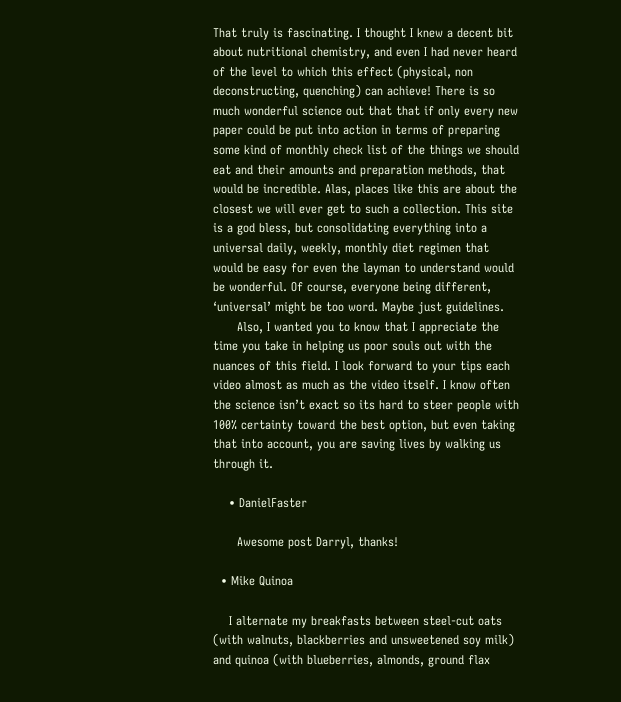That truly is fascinating. I thought I knew a decent bit about nutritional chemistry, and even I had never heard of the level to which this effect (physical, non deconstructing, quenching) can achieve! There is so much wonderful science out that that if only every new paper could be put into action in terms of preparing some kind of monthly check list of the things we should eat and their amounts and preparation methods, that would be incredible. Alas, places like this are about the closest we will ever get to such a collection. This site is a god bless, but consolidating everything into a universal daily, weekly, monthly diet regimen that would be easy for even the layman to understand would be wonderful. Of course, everyone being different, ‘universal’ might be too word. Maybe just guidelines.
      Also, I wanted you to know that I appreciate the time you take in helping us poor souls out with the nuances of this field. I look forward to your tips each video almost as much as the video itself. I know often the science isn’t exact so its hard to steer people with 100% certainty toward the best option, but even taking that into account, you are saving lives by walking us through it.

    • DanielFaster

      Awesome post Darryl, thanks!

  • Mike Quinoa

    I alternate my breakfasts between steel-cut oats (with walnuts, blackberries and unsweetened soy milk) and quinoa (with blueberries, almonds, ground flax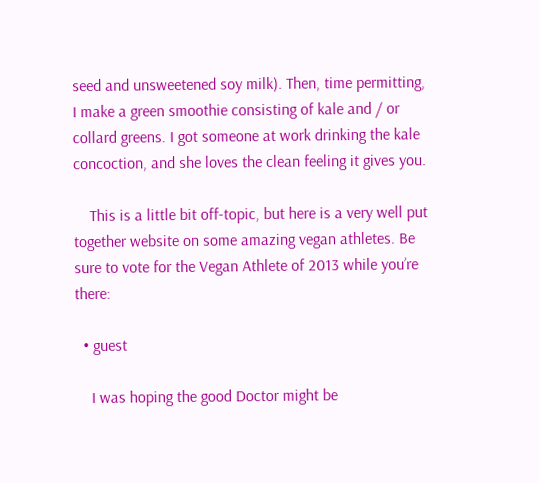seed and unsweetened soy milk). Then, time permitting, I make a green smoothie consisting of kale and / or collard greens. I got someone at work drinking the kale concoction, and she loves the clean feeling it gives you.

    This is a little bit off-topic, but here is a very well put together website on some amazing vegan athletes. Be sure to vote for the Vegan Athlete of 2013 while you’re there:

  • guest

    I was hoping the good Doctor might be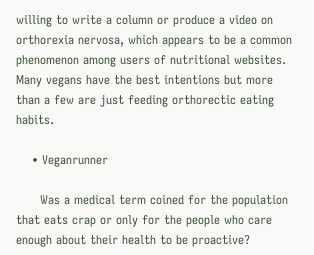willing to write a column or produce a video on orthorexia nervosa, which appears to be a common phenomenon among users of nutritional websites. Many vegans have the best intentions but more than a few are just feeding orthorectic eating habits.

    • Veganrunner

      Was a medical term coined for the population that eats crap or only for the people who care enough about their health to be proactive?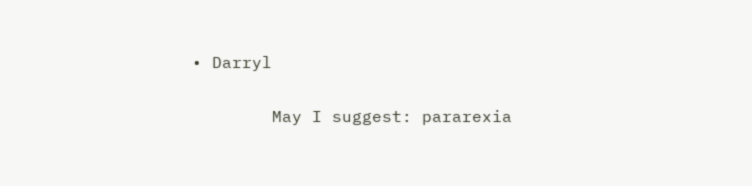• Darryl

        May I suggest: pararexia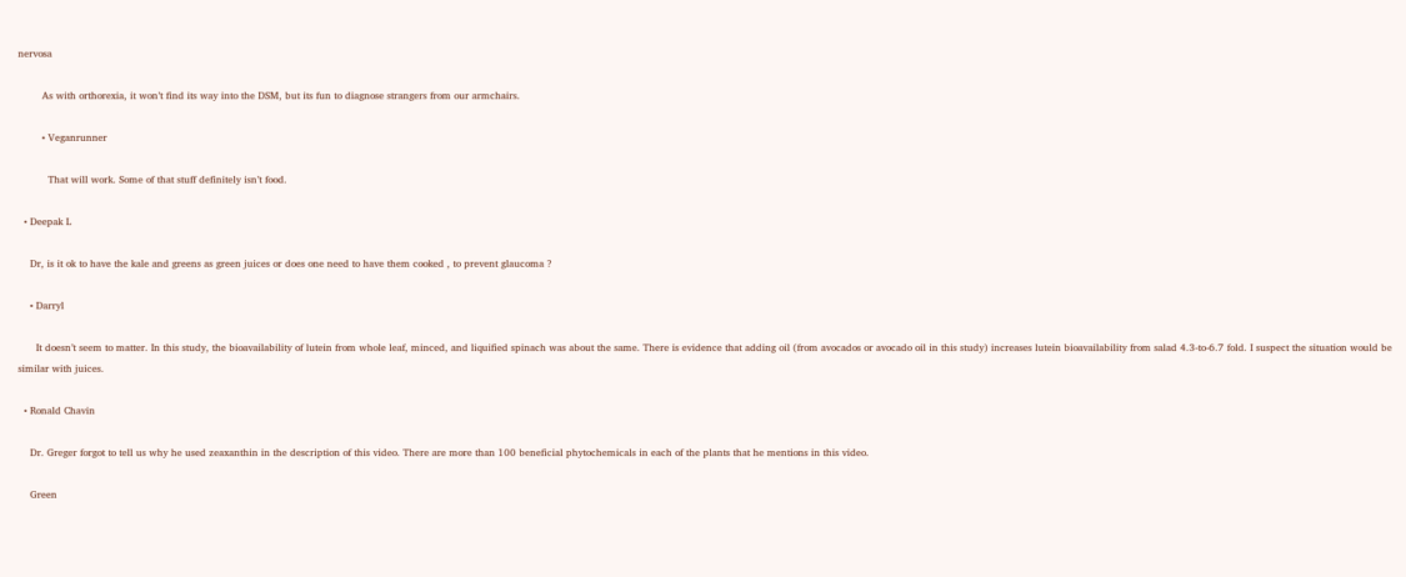nervosa

        As with orthorexia, it won’t find its way into the DSM, but its fun to diagnose strangers from our armchairs.

        • Veganrunner

          That will work. Some of that stuff definitely isn’t food.

  • Deepak L

    Dr, is it ok to have the kale and greens as green juices or does one need to have them cooked , to prevent glaucoma ?

    • Darryl

      It doesn’t seem to matter. In this study, the bioavailability of lutein from whole leaf, minced, and liquified spinach was about the same. There is evidence that adding oil (from avocados or avocado oil in this study) increases lutein bioavailability from salad 4.3-to-6.7 fold. I suspect the situation would be similar with juices.

  • Ronald Chavin

    Dr. Greger forgot to tell us why he used zeaxanthin in the description of this video. There are more than 100 beneficial phytochemicals in each of the plants that he mentions in this video.

    Green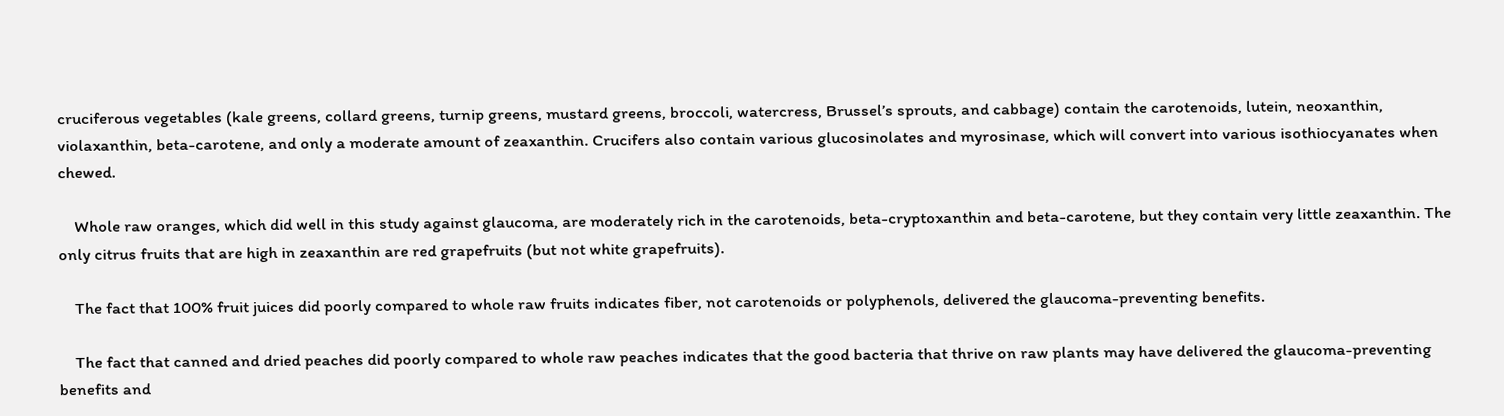cruciferous vegetables (kale greens, collard greens, turnip greens, mustard greens, broccoli, watercress, Brussel’s sprouts, and cabbage) contain the carotenoids, lutein, neoxanthin, violaxanthin, beta-carotene, and only a moderate amount of zeaxanthin. Crucifers also contain various glucosinolates and myrosinase, which will convert into various isothiocyanates when chewed.

    Whole raw oranges, which did well in this study against glaucoma, are moderately rich in the carotenoids, beta-cryptoxanthin and beta-carotene, but they contain very little zeaxanthin. The only citrus fruits that are high in zeaxanthin are red grapefruits (but not white grapefruits).

    The fact that 100% fruit juices did poorly compared to whole raw fruits indicates fiber, not carotenoids or polyphenols, delivered the glaucoma-preventing benefits.

    The fact that canned and dried peaches did poorly compared to whole raw peaches indicates that the good bacteria that thrive on raw plants may have delivered the glaucoma-preventing benefits and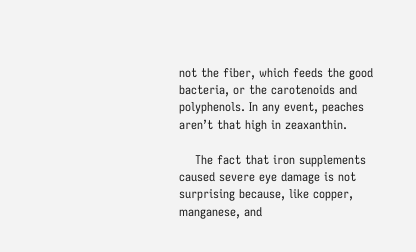not the fiber, which feeds the good bacteria, or the carotenoids and polyphenols. In any event, peaches aren’t that high in zeaxanthin.

    The fact that iron supplements caused severe eye damage is not surprising because, like copper, manganese, and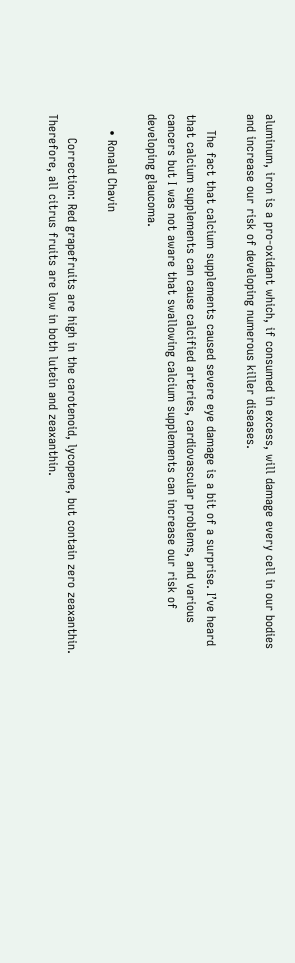aluminum, iron is a pro-oxidant which, if consumed in excess, will damage every cell in our bodies and increase our risk of developing numerous killer diseases.

    The fact that calcium supplements caused severe eye damage is a bit of a surprise. I’ve heard that calcium supplements can cause calcified arteries, cardiovascular problems, and various cancers but I was not aware that swallowing calcium supplements can increase our risk of developing glaucoma.

    • Ronald Chavin

      Correction: Red grapefruits are high in the carotenoid, lycopene, but contain zero zeaxanthin. Therefore, all citrus fruits are low in both lutein and zeaxanthin.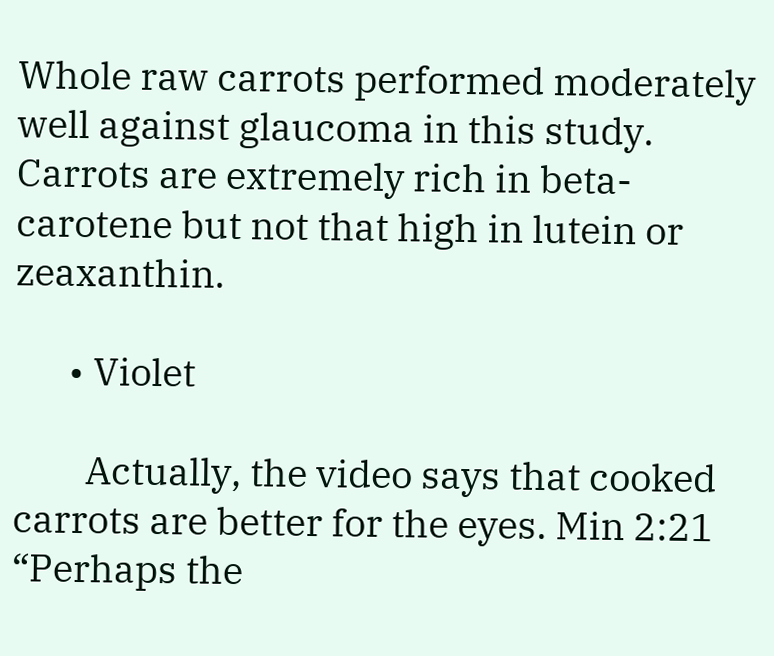Whole raw carrots performed moderately well against glaucoma in this study. Carrots are extremely rich in beta-carotene but not that high in lutein or zeaxanthin.

      • Violet

        Actually, the video says that cooked carrots are better for the eyes. Min 2:21 “Perhaps the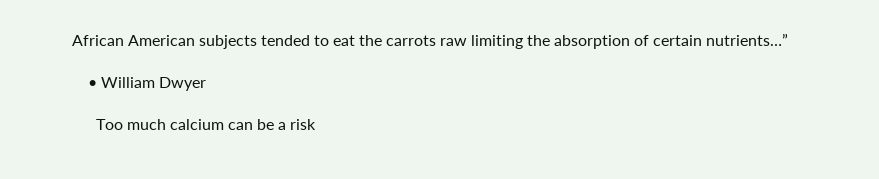African American subjects tended to eat the carrots raw limiting the absorption of certain nutrients…”

    • William Dwyer

      Too much calcium can be a risk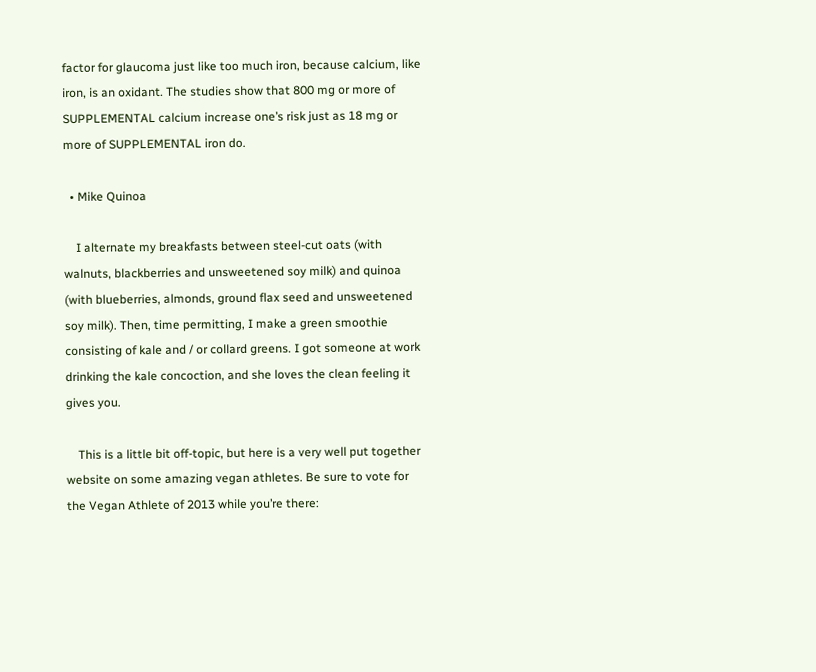factor for glaucoma just like too much iron, because calcium, like iron, is an oxidant. The studies show that 800 mg or more of SUPPLEMENTAL calcium increase one’s risk just as 18 mg or more of SUPPLEMENTAL iron do.

  • Mike Quinoa

    I alternate my breakfasts between steel-cut oats (with walnuts, blackberries and unsweetened soy milk) and quinoa (with blueberries, almonds, ground flax seed and unsweetened soy milk). Then, time permitting, I make a green smoothie consisting of kale and / or collard greens. I got someone at work drinking the kale concoction, and she loves the clean feeling it gives you.

    This is a little bit off-topic, but here is a very well put together website on some amazing vegan athletes. Be sure to vote for the Vegan Athlete of 2013 while you’re there: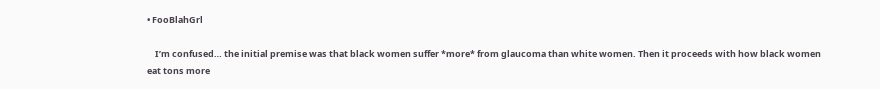• FooBlahGrl

    I’m confused… the initial premise was that black women suffer *more* from glaucoma than white women. Then it proceeds with how black women eat tons more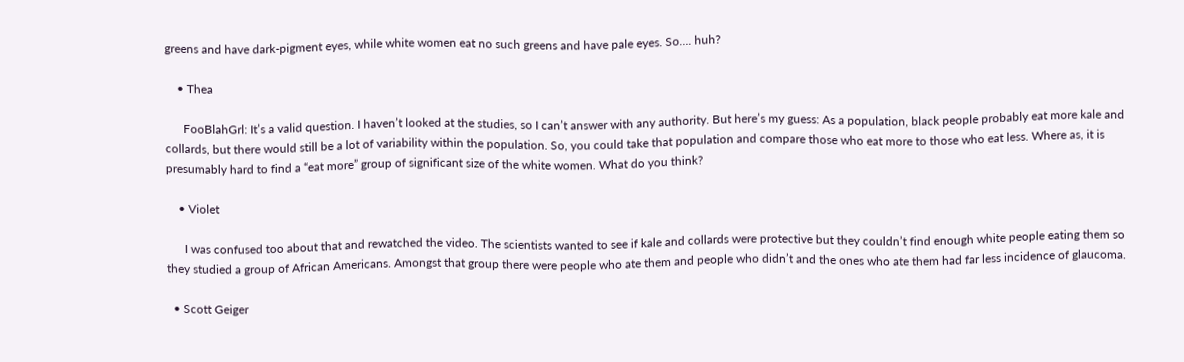greens and have dark-pigment eyes, while white women eat no such greens and have pale eyes. So…. huh?

    • Thea

      FooBlahGrl: It’s a valid question. I haven’t looked at the studies, so I can’t answer with any authority. But here’s my guess: As a population, black people probably eat more kale and collards, but there would still be a lot of variability within the population. So, you could take that population and compare those who eat more to those who eat less. Where as, it is presumably hard to find a “eat more” group of significant size of the white women. What do you think?

    • Violet

      I was confused too about that and rewatched the video. The scientists wanted to see if kale and collards were protective but they couldn’t find enough white people eating them so they studied a group of African Americans. Amongst that group there were people who ate them and people who didn’t and the ones who ate them had far less incidence of glaucoma.

  • Scott Geiger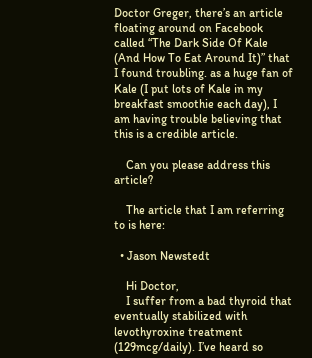Doctor Greger, there’s an article floating around on Facebook called “The Dark Side Of Kale (And How To Eat Around It)” that I found troubling. as a huge fan of Kale (I put lots of Kale in my breakfast smoothie each day), I am having trouble believing that this is a credible article.

    Can you please address this article?

    The article that I am referring to is here:

  • Jason Newstedt

    Hi Doctor,
    I suffer from a bad thyroid that eventually stabilized with levothyroxine treatment (129mcg/daily). I’ve heard so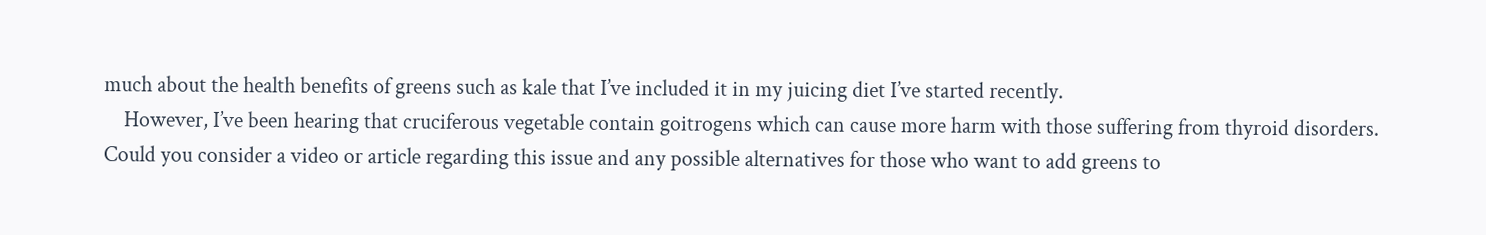much about the health benefits of greens such as kale that I’ve included it in my juicing diet I’ve started recently.
    However, I’ve been hearing that cruciferous vegetable contain goitrogens which can cause more harm with those suffering from thyroid disorders. Could you consider a video or article regarding this issue and any possible alternatives for those who want to add greens to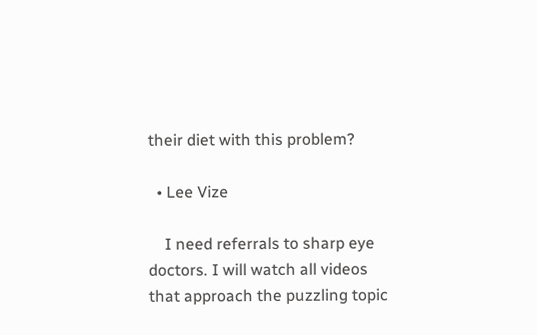their diet with this problem?

  • Lee Vize

    I need referrals to sharp eye doctors. I will watch all videos that approach the puzzling topic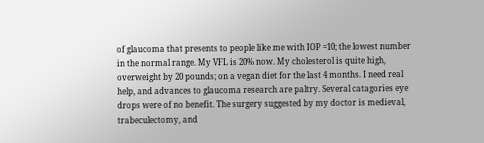of glaucoma that presents to people like me with IOP =10; the lowest number in the normal range. My VFL is 20% now. My cholesterol is quite high, overweight by 20 pounds; on a vegan diet for the last 4 months. I need real help, and advances to glaucoma research are paltry. Several catagories eye drops were of no benefit. The surgery suggested by my doctor is medieval, trabeculectomy, and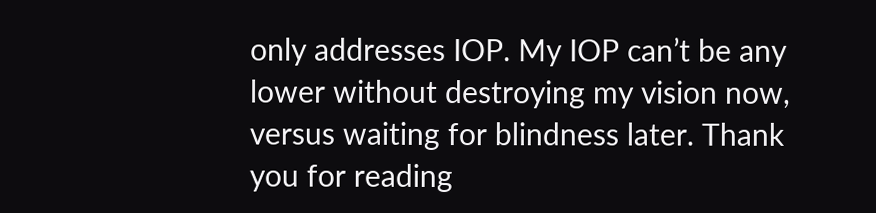only addresses IOP. My IOP can’t be any lower without destroying my vision now, versus waiting for blindness later. Thank you for reading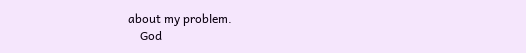about my problem.
    God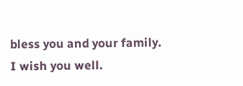bless you and your family. I wish you well.